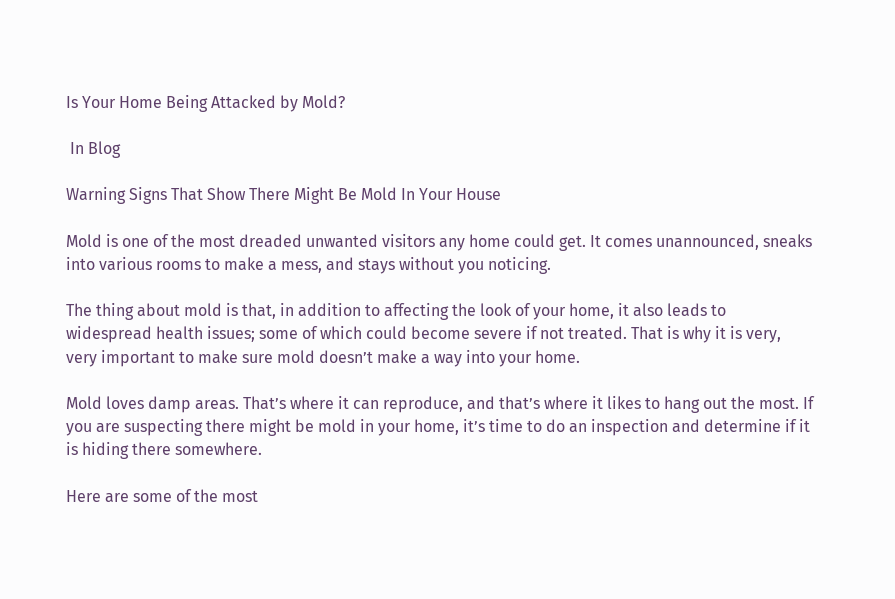Is Your Home Being Attacked by Mold?

 In Blog

Warning Signs That Show There Might Be Mold In Your House

Mold is one of the most dreaded unwanted visitors any home could get. It comes unannounced, sneaks into various rooms to make a mess, and stays without you noticing.

The thing about mold is that, in addition to affecting the look of your home, it also leads to widespread health issues; some of which could become severe if not treated. That is why it is very, very important to make sure mold doesn’t make a way into your home.

Mold loves damp areas. That’s where it can reproduce, and that’s where it likes to hang out the most. If you are suspecting there might be mold in your home, it’s time to do an inspection and determine if it is hiding there somewhere.

Here are some of the most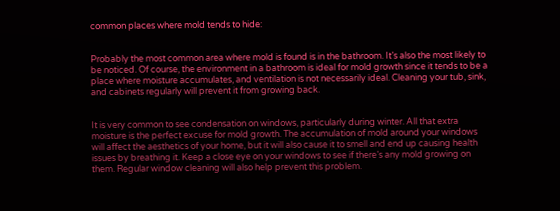common places where mold tends to hide:


Probably the most common area where mold is found is in the bathroom. It’s also the most likely to be noticed. Of course, the environment in a bathroom is ideal for mold growth since it tends to be a place where moisture accumulates, and ventilation is not necessarily ideal. Cleaning your tub, sink, and cabinets regularly will prevent it from growing back.


It is very common to see condensation on windows, particularly during winter. All that extra moisture is the perfect excuse for mold growth. The accumulation of mold around your windows will affect the aesthetics of your home, but it will also cause it to smell and end up causing health issues by breathing it. Keep a close eye on your windows to see if there’s any mold growing on them. Regular window cleaning will also help prevent this problem.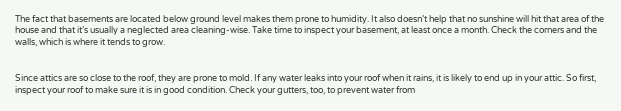The fact that basements are located below ground level makes them prone to humidity. It also doesn’t help that no sunshine will hit that area of the house and that it’s usually a neglected area cleaning-wise. Take time to inspect your basement, at least once a month. Check the corners and the walls, which is where it tends to grow.


Since attics are so close to the roof, they are prone to mold. If any water leaks into your roof when it rains, it is likely to end up in your attic. So first, inspect your roof to make sure it is in good condition. Check your gutters, too, to prevent water from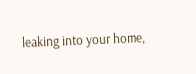leaking into your home,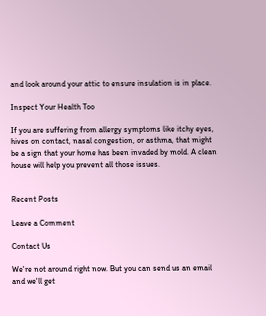and look around your attic to ensure insulation is in place.

Inspect Your Health Too

If you are suffering from allergy symptoms like itchy eyes, hives on contact, nasal congestion, or asthma, that might be a sign that your home has been invaded by mold. A clean house will help you prevent all those issues.


Recent Posts

Leave a Comment

Contact Us

We're not around right now. But you can send us an email and we'll get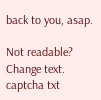back to you, asap.

Not readable? Change text. captcha txt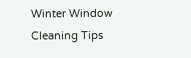Winter Window Cleaning Tips